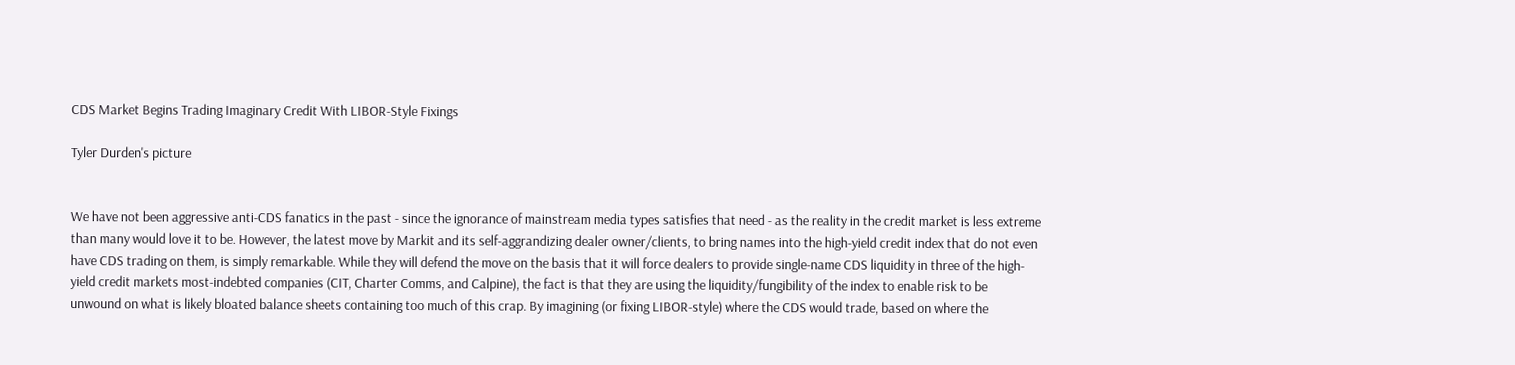CDS Market Begins Trading Imaginary Credit With LIBOR-Style Fixings

Tyler Durden's picture


We have not been aggressive anti-CDS fanatics in the past - since the ignorance of mainstream media types satisfies that need - as the reality in the credit market is less extreme than many would love it to be. However, the latest move by Markit and its self-aggrandizing dealer owner/clients, to bring names into the high-yield credit index that do not even have CDS trading on them, is simply remarkable. While they will defend the move on the basis that it will force dealers to provide single-name CDS liquidity in three of the high-yield credit markets most-indebted companies (CIT, Charter Comms, and Calpine), the fact is that they are using the liquidity/fungibility of the index to enable risk to be unwound on what is likely bloated balance sheets containing too much of this crap. By imagining (or fixing LIBOR-style) where the CDS would trade, based on where the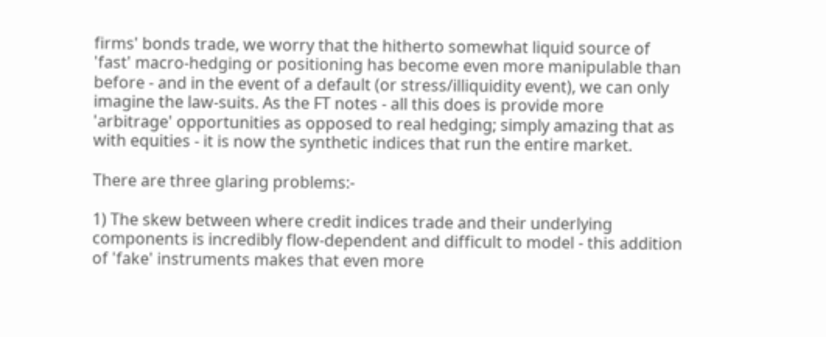firms' bonds trade, we worry that the hitherto somewhat liquid source of 'fast' macro-hedging or positioning has become even more manipulable than before - and in the event of a default (or stress/illiquidity event), we can only imagine the law-suits. As the FT notes - all this does is provide more 'arbitrage' opportunities as opposed to real hedging; simply amazing that as with equities - it is now the synthetic indices that run the entire market.

There are three glaring problems:-

1) The skew between where credit indices trade and their underlying components is incredibly flow-dependent and difficult to model - this addition of 'fake' instruments makes that even more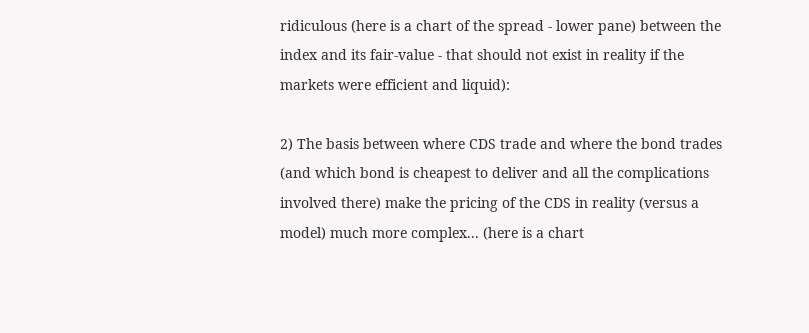ridiculous (here is a chart of the spread - lower pane) between the index and its fair-value - that should not exist in reality if the markets were efficient and liquid):

2) The basis between where CDS trade and where the bond trades (and which bond is cheapest to deliver and all the complications involved there) make the pricing of the CDS in reality (versus a model) much more complex... (here is a chart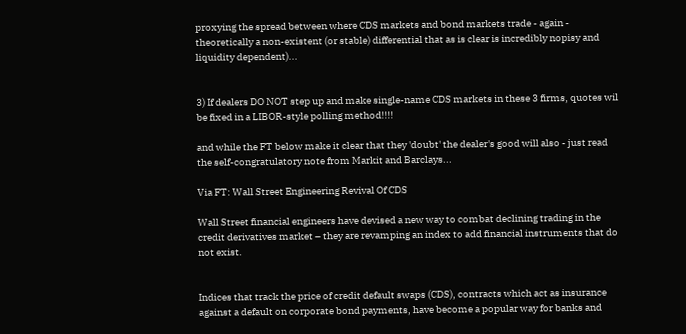proxying the spread between where CDS markets and bond markets trade - again - theoretically a non-existent (or stable) differential that as is clear is incredibly nopisy and liquidity dependent)...


3) If dealers DO NOT step up and make single-name CDS markets in these 3 firms, quotes wil be fixed in a LIBOR-style polling method!!!!

and while the FT below make it clear that they 'doubt' the dealer's good will also - just read the self-congratulatory note from Markit and Barclays...

Via FT: Wall Street Engineering Revival Of CDS

Wall Street financial engineers have devised a new way to combat declining trading in the credit derivatives market – they are revamping an index to add financial instruments that do not exist.


Indices that track the price of credit default swaps (CDS), contracts which act as insurance against a default on corporate bond payments, have become a popular way for banks and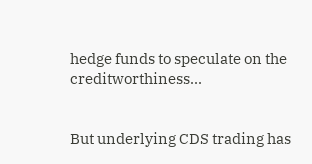hedge funds to speculate on the creditworthiness...


But underlying CDS trading has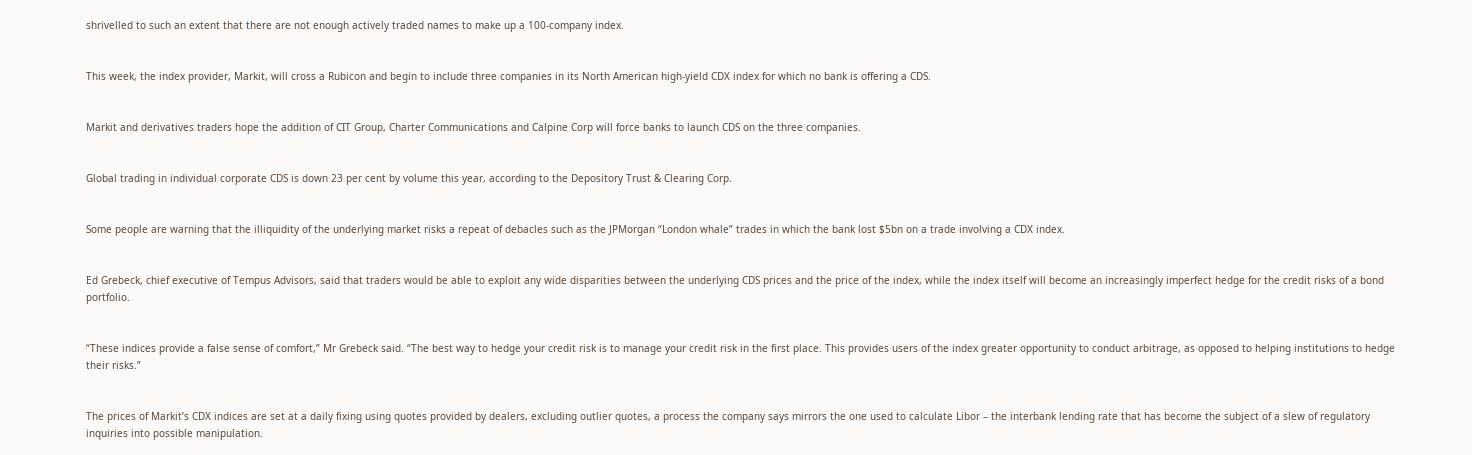shrivelled to such an extent that there are not enough actively traded names to make up a 100-company index.


This week, the index provider, Markit, will cross a Rubicon and begin to include three companies in its North American high-yield CDX index for which no bank is offering a CDS.


Markit and derivatives traders hope the addition of CIT Group, Charter Communications and Calpine Corp will force banks to launch CDS on the three companies.


Global trading in individual corporate CDS is down 23 per cent by volume this year, according to the Depository Trust & Clearing Corp.


Some people are warning that the illiquidity of the underlying market risks a repeat of debacles such as the JPMorgan “London whale” trades in which the bank lost $5bn on a trade involving a CDX index.


Ed Grebeck, chief executive of Tempus Advisors, said that traders would be able to exploit any wide disparities between the underlying CDS prices and the price of the index, while the index itself will become an increasingly imperfect hedge for the credit risks of a bond portfolio.


“These indices provide a false sense of comfort,” Mr Grebeck said. “The best way to hedge your credit risk is to manage your credit risk in the first place. This provides users of the index greater opportunity to conduct arbitrage, as opposed to helping institutions to hedge their risks.”


The prices of Markit’s CDX indices are set at a daily fixing using quotes provided by dealers, excluding outlier quotes, a process the company says mirrors the one used to calculate Libor – the interbank lending rate that has become the subject of a slew of regulatory inquiries into possible manipulation.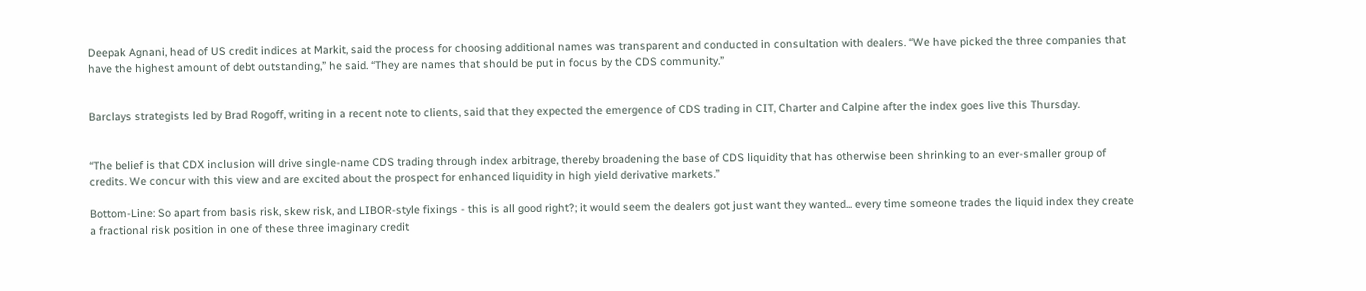Deepak Agnani, head of US credit indices at Markit, said the process for choosing additional names was transparent and conducted in consultation with dealers. “We have picked the three companies that have the highest amount of debt outstanding,” he said. “They are names that should be put in focus by the CDS community.”


Barclays strategists led by Brad Rogoff, writing in a recent note to clients, said that they expected the emergence of CDS trading in CIT, Charter and Calpine after the index goes live this Thursday.


“The belief is that CDX inclusion will drive single-name CDS trading through index arbitrage, thereby broadening the base of CDS liquidity that has otherwise been shrinking to an ever-smaller group of credits. We concur with this view and are excited about the prospect for enhanced liquidity in high yield derivative markets.”

Bottom-Line: So apart from basis risk, skew risk, and LIBOR-style fixings - this is all good right?; it would seem the dealers got just want they wanted... every time someone trades the liquid index they create a fractional risk position in one of these three imaginary credit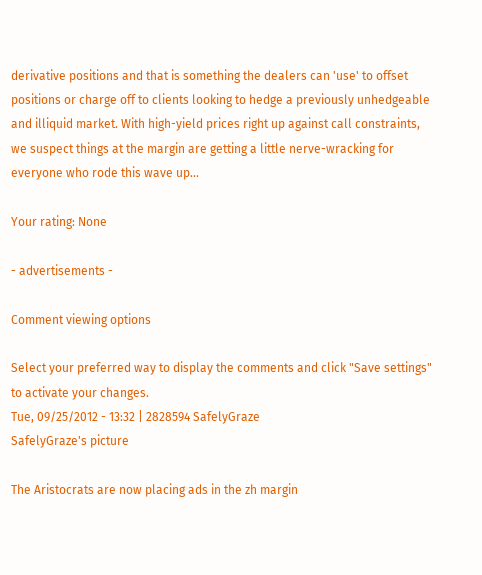derivative positions and that is something the dealers can 'use' to offset positions or charge off to clients looking to hedge a previously unhedgeable and illiquid market. With high-yield prices right up against call constraints, we suspect things at the margin are getting a little nerve-wracking for everyone who rode this wave up...

Your rating: None

- advertisements -

Comment viewing options

Select your preferred way to display the comments and click "Save settings" to activate your changes.
Tue, 09/25/2012 - 13:32 | 2828594 SafelyGraze
SafelyGraze's picture

The Aristocrats are now placing ads in the zh margin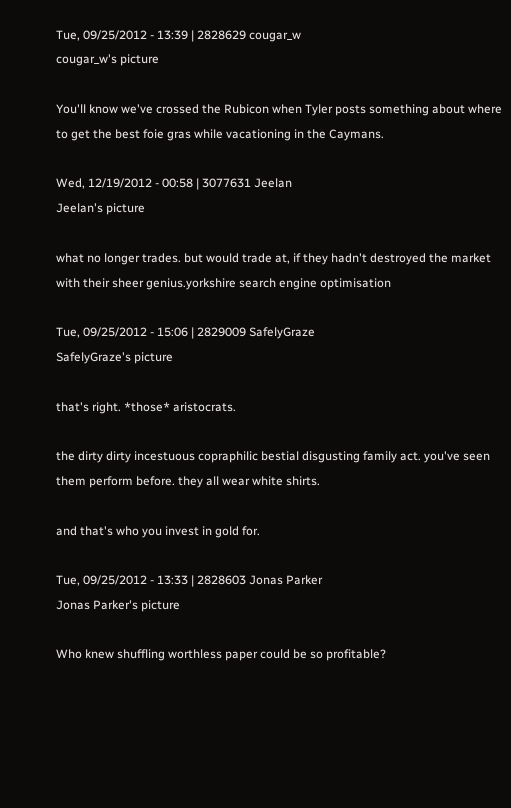Tue, 09/25/2012 - 13:39 | 2828629 cougar_w
cougar_w's picture

You'll know we've crossed the Rubicon when Tyler posts something about where to get the best foie gras while vacationing in the Caymans.

Wed, 12/19/2012 - 00:58 | 3077631 Jeelan
Jeelan's picture

what no longer trades. but would trade at, if they hadn't destroyed the market with their sheer genius.yorkshire search engine optimisation

Tue, 09/25/2012 - 15:06 | 2829009 SafelyGraze
SafelyGraze's picture

that's right. *those* aristocrats.

the dirty dirty incestuous copraphilic bestial disgusting family act. you've seen them perform before. they all wear white shirts.

and that's who you invest in gold for.

Tue, 09/25/2012 - 13:33 | 2828603 Jonas Parker
Jonas Parker's picture

Who knew shuffling worthless paper could be so profitable?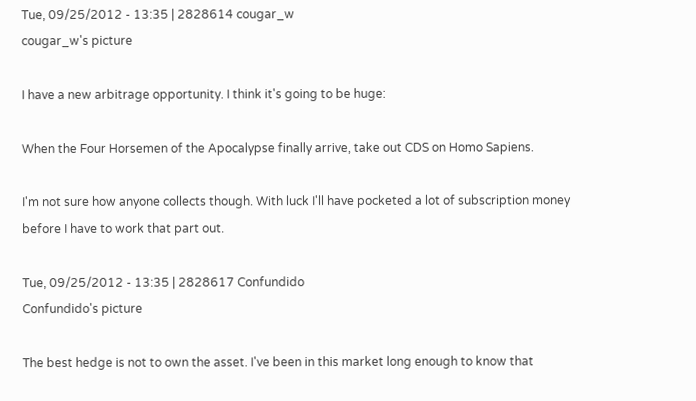Tue, 09/25/2012 - 13:35 | 2828614 cougar_w
cougar_w's picture

I have a new arbitrage opportunity. I think it's going to be huge:

When the Four Horsemen of the Apocalypse finally arrive, take out CDS on Homo Sapiens.

I'm not sure how anyone collects though. With luck I'll have pocketed a lot of subscription money before I have to work that part out.

Tue, 09/25/2012 - 13:35 | 2828617 Confundido
Confundido's picture

The best hedge is not to own the asset. I've been in this market long enough to know that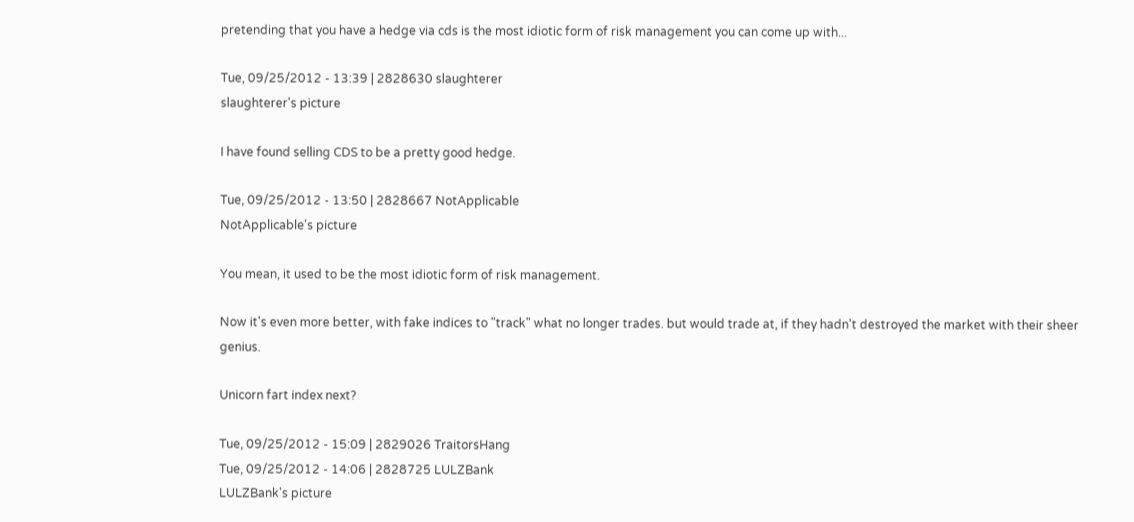pretending that you have a hedge via cds is the most idiotic form of risk management you can come up with...

Tue, 09/25/2012 - 13:39 | 2828630 slaughterer
slaughterer's picture

I have found selling CDS to be a pretty good hedge.

Tue, 09/25/2012 - 13:50 | 2828667 NotApplicable
NotApplicable's picture

You mean, it used to be the most idiotic form of risk management.

Now it's even more better, with fake indices to "track" what no longer trades. but would trade at, if they hadn't destroyed the market with their sheer genius.

Unicorn fart index next?

Tue, 09/25/2012 - 15:09 | 2829026 TraitorsHang
Tue, 09/25/2012 - 14:06 | 2828725 LULZBank
LULZBank's picture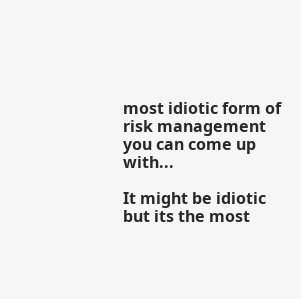most idiotic form of risk management you can come up with...

It might be idiotic but its the most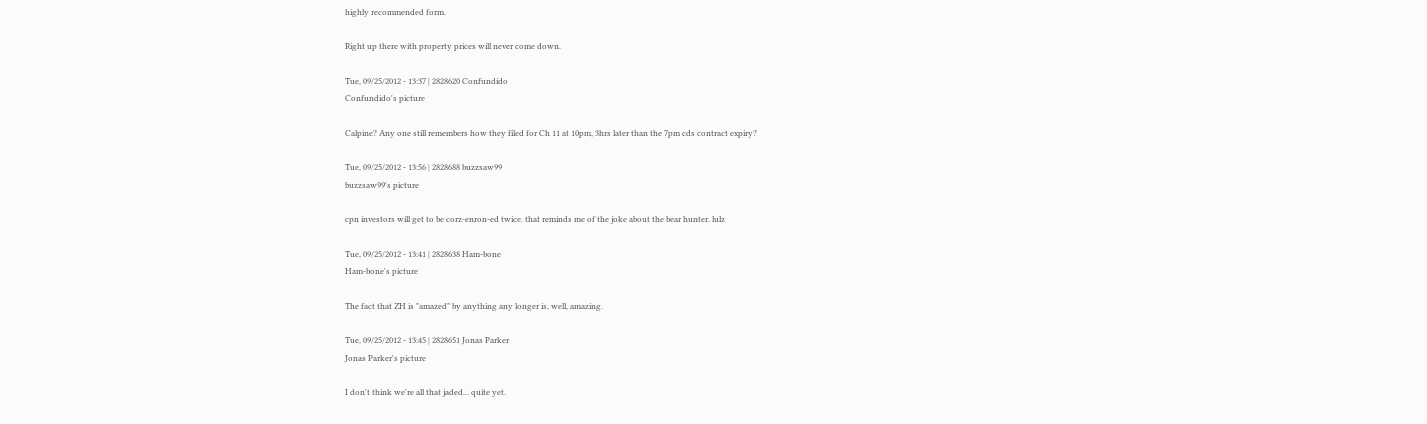highly recommended form.

Right up there with property prices will never come down.

Tue, 09/25/2012 - 13:37 | 2828620 Confundido
Confundido's picture

Calpine? Any one still remembers how they filed for Ch 11 at 10pm, 3hrs later than the 7pm cds contract expiry?

Tue, 09/25/2012 - 13:56 | 2828688 buzzsaw99
buzzsaw99's picture

cpn investors will get to be corz-enron-ed twice. that reminds me of the joke about the bear hunter. lulz

Tue, 09/25/2012 - 13:41 | 2828638 Ham-bone
Ham-bone's picture

The fact that ZH is "amazed" by anything any longer is, well, amazing.

Tue, 09/25/2012 - 13:45 | 2828651 Jonas Parker
Jonas Parker's picture

I don't think we're all that jaded... quite yet.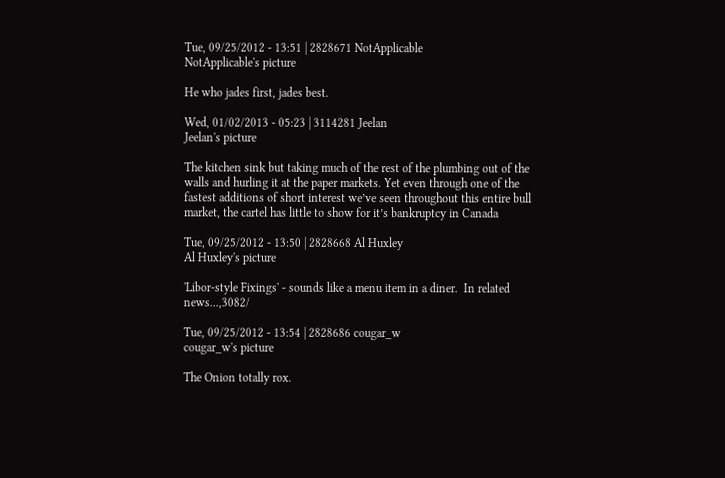Tue, 09/25/2012 - 13:51 | 2828671 NotApplicable
NotApplicable's picture

He who jades first, jades best.

Wed, 01/02/2013 - 05:23 | 3114281 Jeelan
Jeelan's picture

The kitchen sink but taking much of the rest of the plumbing out of the walls and hurling it at the paper markets. Yet even through one of the fastest additions of short interest we’ve seen throughout this entire bull market, the cartel has little to show for it’s bankruptcy in Canada

Tue, 09/25/2012 - 13:50 | 2828668 Al Huxley
Al Huxley's picture

'Libor-style Fixings' - sounds like a menu item in a diner.  In related news...,3082/

Tue, 09/25/2012 - 13:54 | 2828686 cougar_w
cougar_w's picture

The Onion totally rox.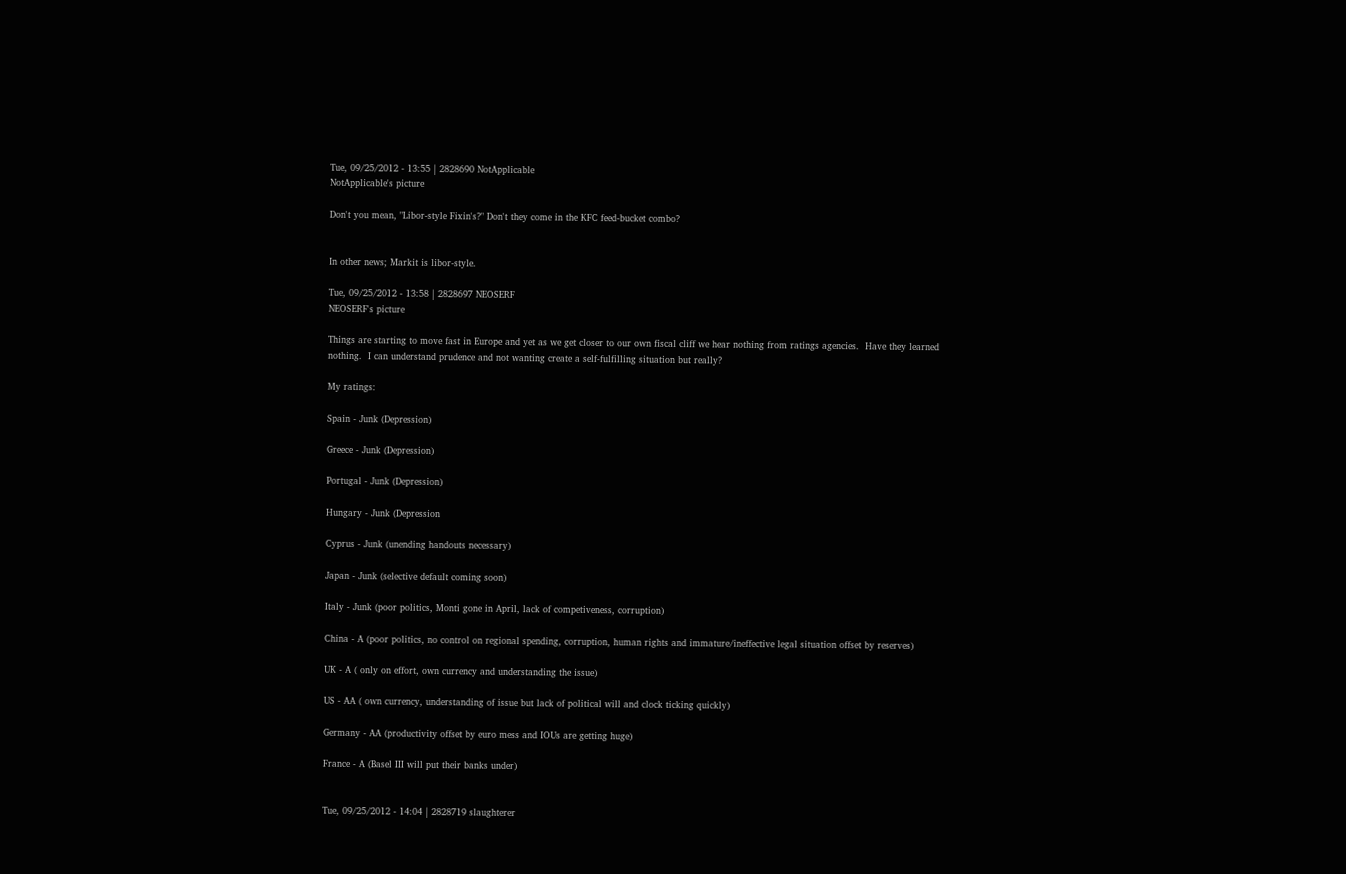Tue, 09/25/2012 - 13:55 | 2828690 NotApplicable
NotApplicable's picture

Don't you mean, "Libor-style Fixin's?" Don't they come in the KFC feed-bucket combo?


In other news; Markit is libor-style.

Tue, 09/25/2012 - 13:58 | 2828697 NEOSERF
NEOSERF's picture

Things are starting to move fast in Europe and yet as we get closer to our own fiscal cliff we hear nothing from ratings agencies.  Have they learned nothing.  I can understand prudence and not wanting create a self-fulfilling situation but really?

My ratings:

Spain - Junk (Depression)

Greece - Junk (Depression)

Portugal - Junk (Depression)

Hungary - Junk (Depression

Cyprus - Junk (unending handouts necessary)

Japan - Junk (selective default coming soon)

Italy - Junk (poor politics, Monti gone in April, lack of competiveness, corruption)

China - A (poor politics, no control on regional spending, corruption, human rights and immature/ineffective legal situation offset by reserves)

UK - A ( only on effort, own currency and understanding the issue)

US - AA ( own currency, understanding of issue but lack of political will and clock ticking quickly)

Germany - AA (productivity offset by euro mess and IOUs are getting huge)

France - A (Basel III will put their banks under)


Tue, 09/25/2012 - 14:04 | 2828719 slaughterer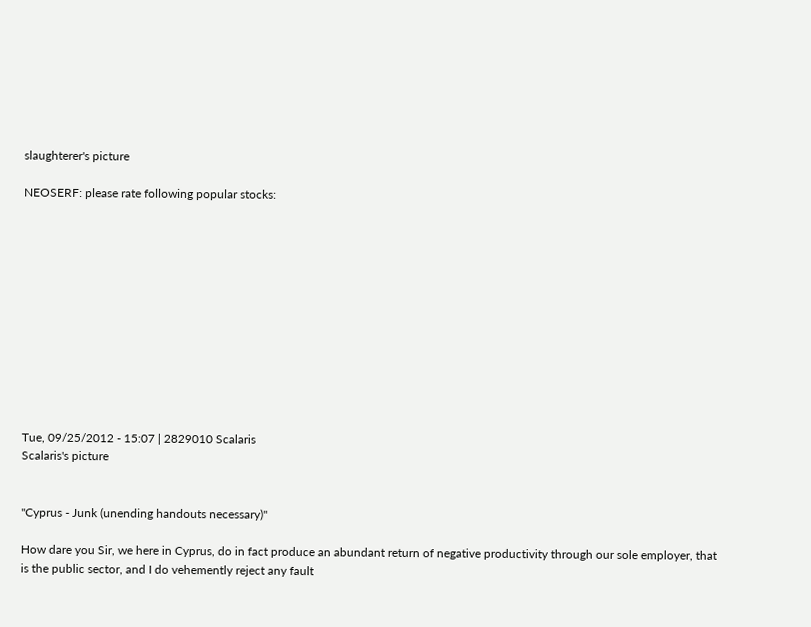slaughterer's picture

NEOSERF: please rate following popular stocks:












Tue, 09/25/2012 - 15:07 | 2829010 Scalaris
Scalaris's picture


"Cyprus - Junk (unending handouts necessary)"

How dare you Sir, we here in Cyprus, do in fact produce an abundant return of negative productivity through our sole employer, that is the public sector, and I do vehemently reject any fault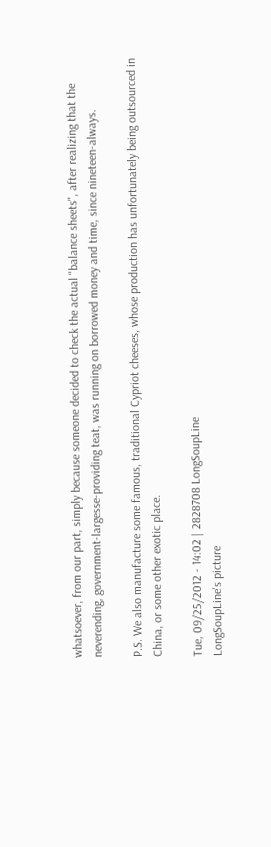whatsoever, from our part, simply because someone decided to check the actual "balance sheets", after realizing that the neverending, government-largesse-providing teat, was running on borrowed money and time, since nineteen-always.

P.S. We also manufacture some famous, traditional Cypriot cheeses, whose production has unfortunately being outsourced in China, or some other exotic place.

Tue, 09/25/2012 - 14:02 | 2828708 LongSoupLine
LongSoupLine's picture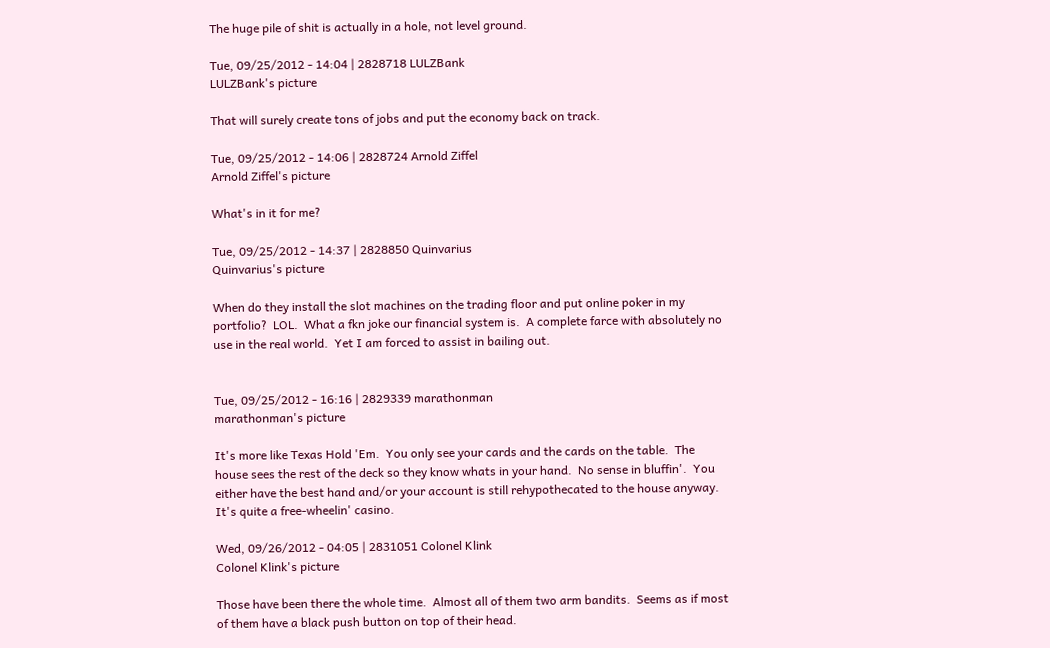The huge pile of shit is actually in a hole, not level ground.

Tue, 09/25/2012 - 14:04 | 2828718 LULZBank
LULZBank's picture

That will surely create tons of jobs and put the economy back on track.

Tue, 09/25/2012 - 14:06 | 2828724 Arnold Ziffel
Arnold Ziffel's picture

What's in it for me?

Tue, 09/25/2012 - 14:37 | 2828850 Quinvarius
Quinvarius's picture

When do they install the slot machines on the trading floor and put online poker in my portfolio?  LOL.  What a fkn joke our financial system is.  A complete farce with absolutely no use in the real world.  Yet I am forced to assist in bailing out.


Tue, 09/25/2012 - 16:16 | 2829339 marathonman
marathonman's picture

It's more like Texas Hold 'Em.  You only see your cards and the cards on the table.  The house sees the rest of the deck so they know whats in your hand.  No sense in bluffin'.  You either have the best hand and/or your account is still rehypothecated to the house anyway.  It's quite a free-wheelin' casino.

Wed, 09/26/2012 - 04:05 | 2831051 Colonel Klink
Colonel Klink's picture

Those have been there the whole time.  Almost all of them two arm bandits.  Seems as if most of them have a black push button on top of their head.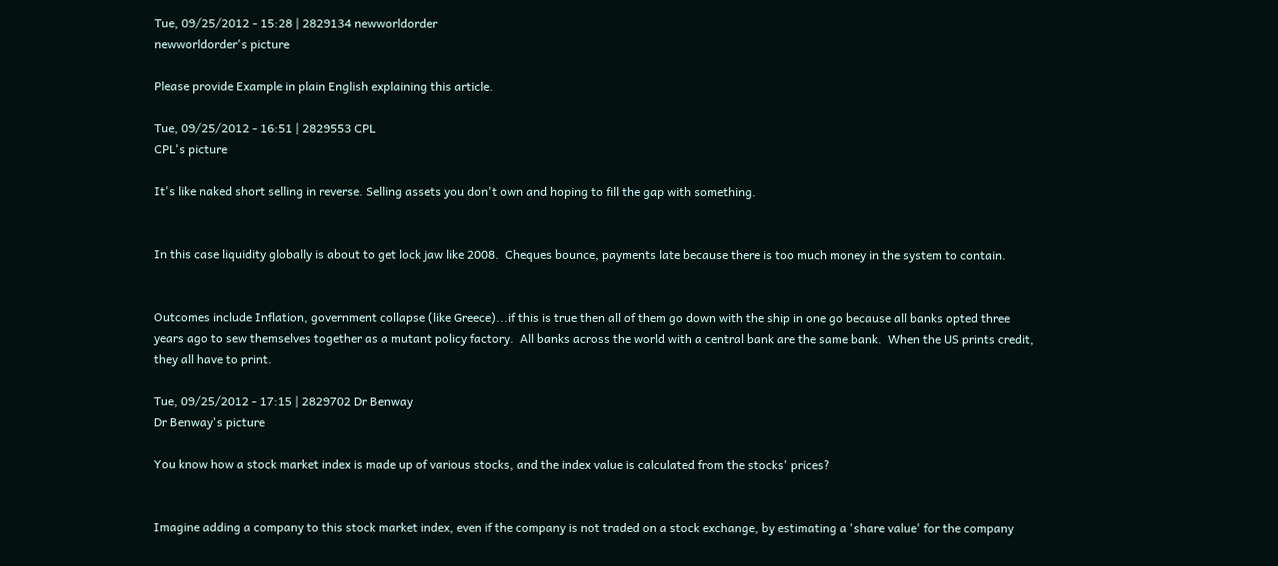Tue, 09/25/2012 - 15:28 | 2829134 newworldorder
newworldorder's picture

Please provide Example in plain English explaining this article.

Tue, 09/25/2012 - 16:51 | 2829553 CPL
CPL's picture

It's like naked short selling in reverse. Selling assets you don't own and hoping to fill the gap with something.


In this case liquidity globally is about to get lock jaw like 2008.  Cheques bounce, payments late because there is too much money in the system to contain.


Outcomes include Inflation, government collapse (like Greece)...if this is true then all of them go down with the ship in one go because all banks opted three years ago to sew themselves together as a mutant policy factory.  All banks across the world with a central bank are the same bank.  When the US prints credit, they all have to print.

Tue, 09/25/2012 - 17:15 | 2829702 Dr Benway
Dr Benway's picture

You know how a stock market index is made up of various stocks, and the index value is calculated from the stocks' prices?


Imagine adding a company to this stock market index, even if the company is not traded on a stock exchange, by estimating a 'share value' for the company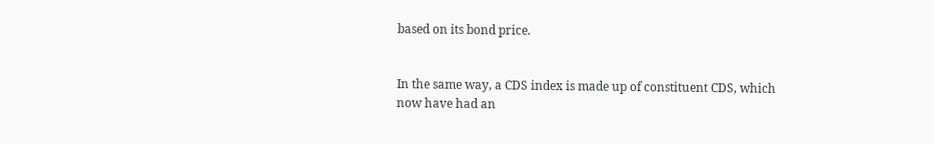based on its bond price.


In the same way, a CDS index is made up of constituent CDS, which now have had an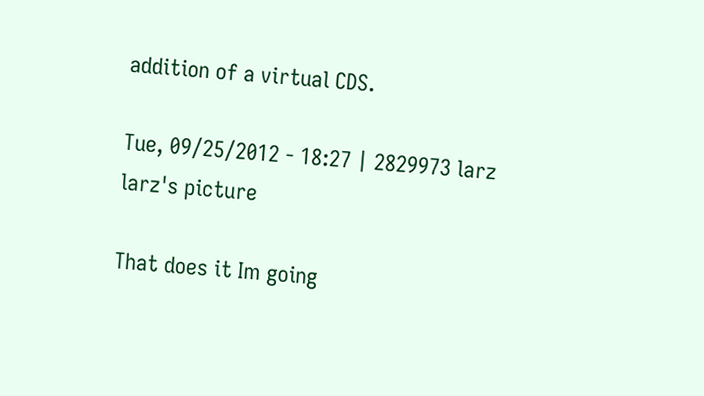addition of a virtual CDS.

Tue, 09/25/2012 - 18:27 | 2829973 larz
larz's picture

That does it Im going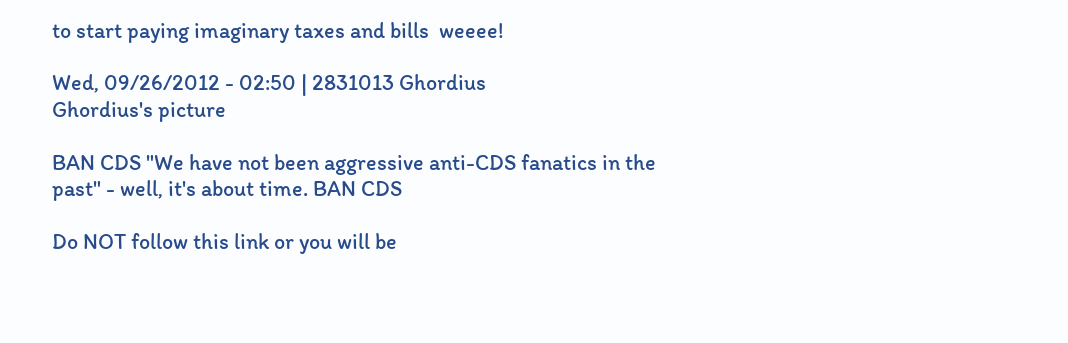to start paying imaginary taxes and bills  weeee!

Wed, 09/26/2012 - 02:50 | 2831013 Ghordius
Ghordius's picture

BAN CDS "We have not been aggressive anti-CDS fanatics in the past" - well, it's about time. BAN CDS

Do NOT follow this link or you will be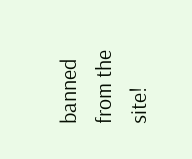banned from the site!